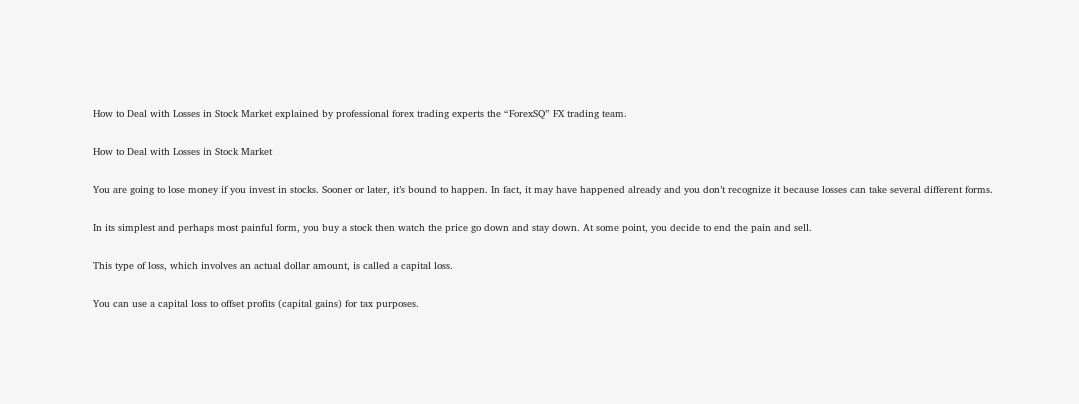How to Deal with Losses in Stock Market explained by professional forex trading experts the “ForexSQ” FX trading team.

How to Deal with Losses in Stock Market

You are going to lose money if you invest in stocks. Sooner or later, it’s bound to happen. In fact, it may have happened already and you don’t recognize it because losses can take several different forms.

In its simplest and perhaps most painful form, you buy a stock then watch the price go down and stay down. At some point, you decide to end the pain and sell.

This type of loss, which involves an actual dollar amount, is called a capital loss.

You can use a capital loss to offset profits (capital gains) for tax purposes.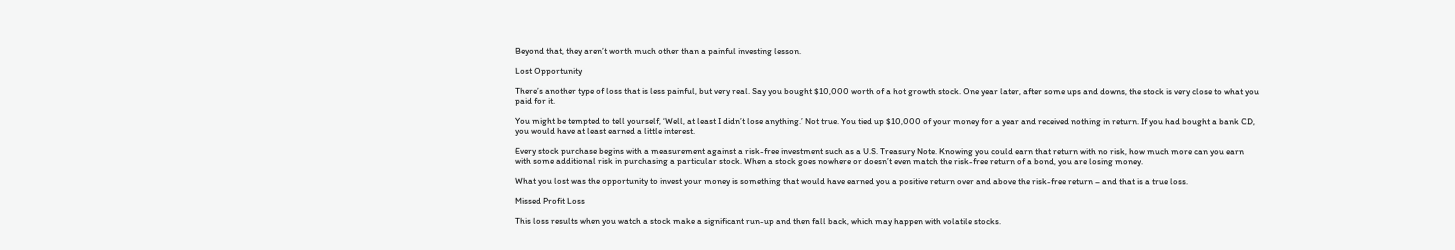Beyond that, they aren’t worth much other than a painful investing lesson.

Lost Opportunity

There’s another type of loss that is less painful, but very real. Say you bought $10,000 worth of a hot growth stock. One year later, after some ups and downs, the stock is very close to what you paid for it.

You might be tempted to tell yourself, ‘Well, at least I didn’t lose anything.’ Not true. You tied up $10,000 of your money for a year and received nothing in return. If you had bought a bank CD, you would have at least earned a little interest.

Every stock purchase begins with a measurement against a risk-free investment such as a U.S. Treasury Note. Knowing you could earn that return with no risk, how much more can you earn with some additional risk in purchasing a particular stock. When a stock goes nowhere or doesn’t even match the risk-free return of a bond, you are losing money.

What you lost was the opportunity to invest your money is something that would have earned you a positive return over and above the risk-free return – and that is a true loss.

Missed Profit Loss

This loss results when you watch a stock make a significant run-up and then fall back, which may happen with volatile stocks.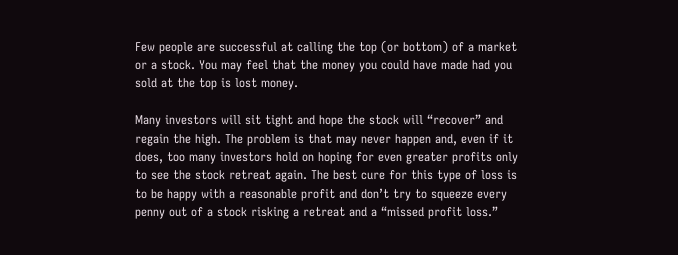Few people are successful at calling the top (or bottom) of a market or a stock. You may feel that the money you could have made had you sold at the top is lost money.

Many investors will sit tight and hope the stock will “recover” and regain the high. The problem is that may never happen and, even if it does, too many investors hold on hoping for even greater profits only to see the stock retreat again. The best cure for this type of loss is to be happy with a reasonable profit and don’t try to squeeze every penny out of a stock risking a retreat and a “missed profit loss.”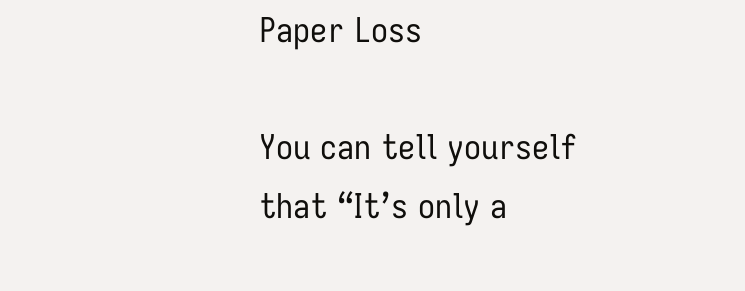Paper Loss

You can tell yourself that “It’s only a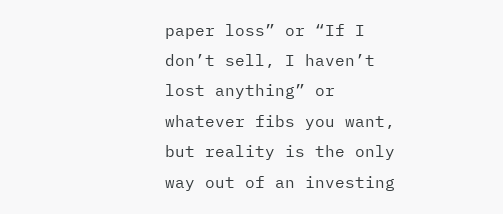paper loss” or “If I don’t sell, I haven’t lost anything” or whatever fibs you want, but reality is the only way out of an investing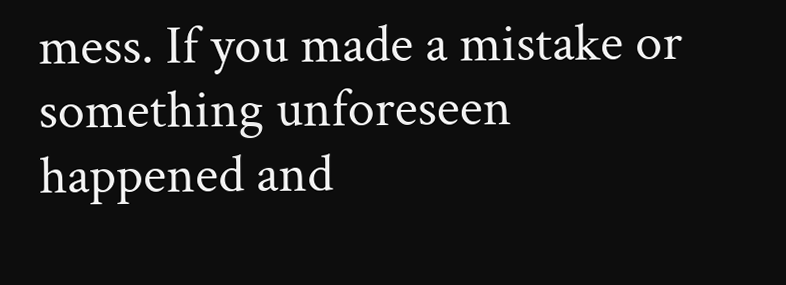mess. If you made a mistake or something unforeseen happened and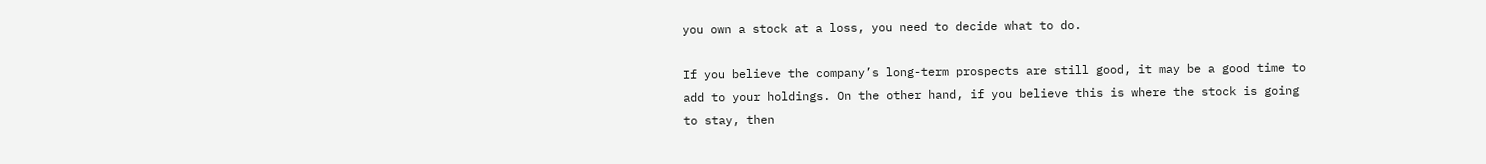you own a stock at a loss, you need to decide what to do.

If you believe the company’s long-term prospects are still good, it may be a good time to add to your holdings. On the other hand, if you believe this is where the stock is going to stay, then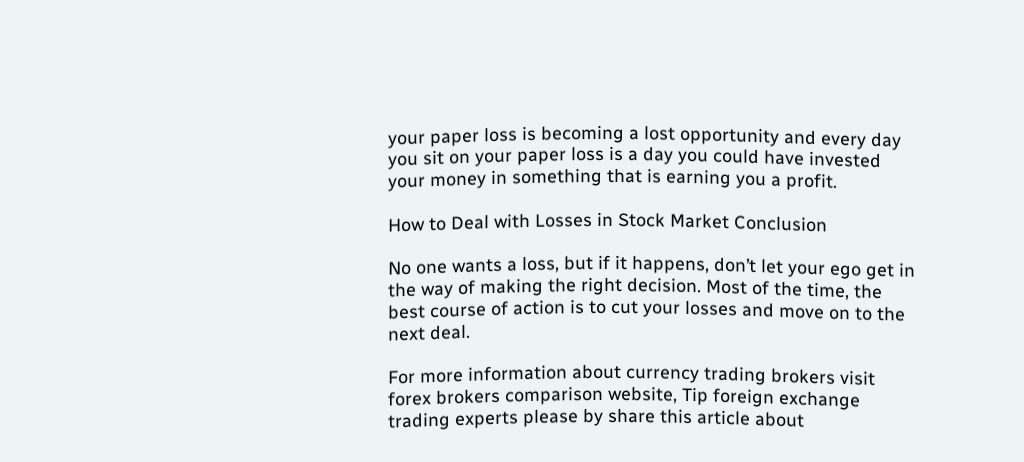your paper loss is becoming a lost opportunity and every day you sit on your paper loss is a day you could have invested your money in something that is earning you a profit.

How to Deal with Losses in Stock Market Conclusion

No one wants a loss, but if it happens, don’t let your ego get in the way of making the right decision. Most of the time, the best course of action is to cut your losses and move on to the next deal.

For more information about currency trading brokers visit forex brokers comparison website, Tip foreign exchange trading experts please by share this article about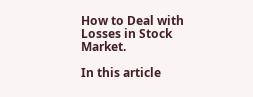How to Deal with Losses in Stock Market.

In this article